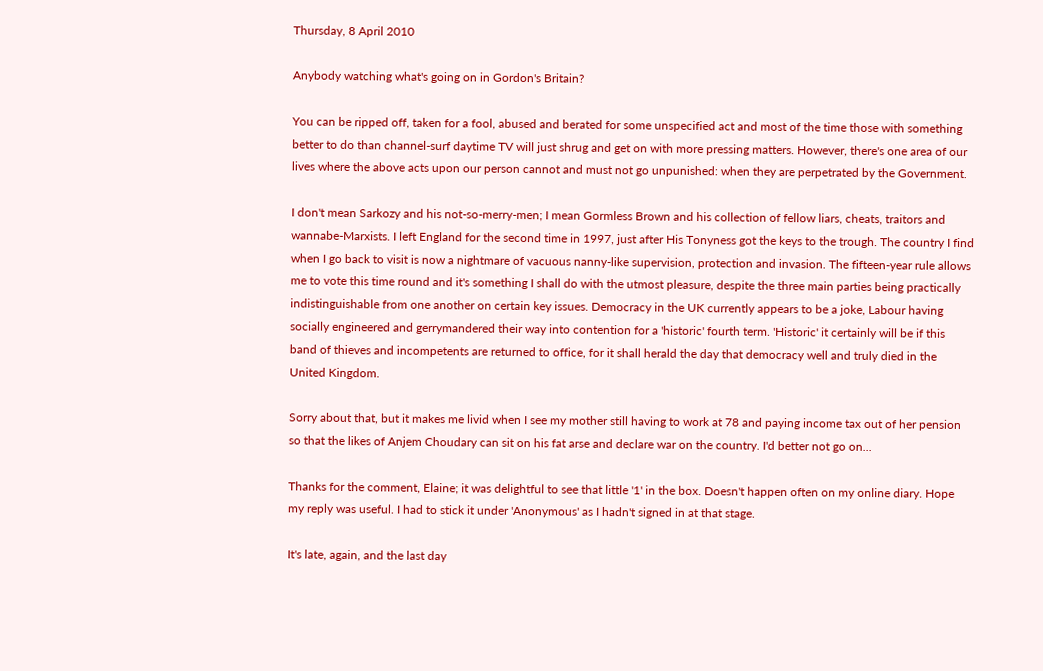Thursday, 8 April 2010

Anybody watching what's going on in Gordon's Britain?

You can be ripped off, taken for a fool, abused and berated for some unspecified act and most of the time those with something better to do than channel-surf daytime TV will just shrug and get on with more pressing matters. However, there's one area of our lives where the above acts upon our person cannot and must not go unpunished: when they are perpetrated by the Government.

I don't mean Sarkozy and his not-so-merry-men; I mean Gormless Brown and his collection of fellow liars, cheats, traitors and wannabe-Marxists. I left England for the second time in 1997, just after His Tonyness got the keys to the trough. The country I find when I go back to visit is now a nightmare of vacuous nanny-like supervision, protection and invasion. The fifteen-year rule allows me to vote this time round and it's something I shall do with the utmost pleasure, despite the three main parties being practically indistinguishable from one another on certain key issues. Democracy in the UK currently appears to be a joke, Labour having socially engineered and gerrymandered their way into contention for a 'historic' fourth term. 'Historic' it certainly will be if this band of thieves and incompetents are returned to office, for it shall herald the day that democracy well and truly died in the United Kingdom.

Sorry about that, but it makes me livid when I see my mother still having to work at 78 and paying income tax out of her pension so that the likes of Anjem Choudary can sit on his fat arse and declare war on the country. I'd better not go on...

Thanks for the comment, Elaine; it was delightful to see that little '1' in the box. Doesn't happen often on my online diary. Hope my reply was useful. I had to stick it under 'Anonymous' as I hadn't signed in at that stage.

It's late, again, and the last day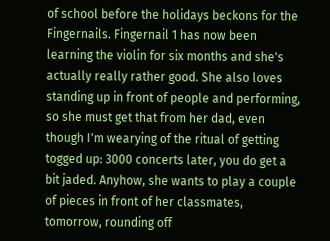of school before the holidays beckons for the Fingernails. Fingernail 1 has now been learning the violin for six months and she's actually really rather good. She also loves standing up in front of people and performing, so she must get that from her dad, even though I'm wearying of the ritual of getting togged up: 3000 concerts later, you do get a bit jaded. Anyhow, she wants to play a couple of pieces in front of her classmates, tomorrow, rounding off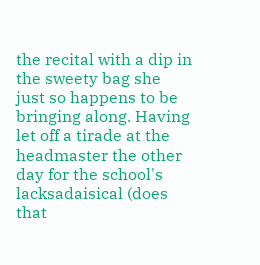the recital with a dip in the sweety bag she just so happens to be bringing along. Having let off a tirade at the headmaster the other day for the school's lacksadaisical (does that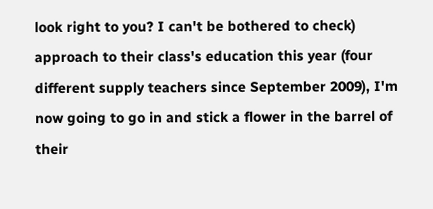look right to you? I can't be bothered to check) approach to their class's education this year (four different supply teachers since September 2009), I'm now going to go in and stick a flower in the barrel of their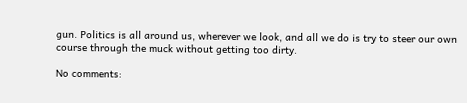gun. Politics is all around us, wherever we look, and all we do is try to steer our own course through the muck without getting too dirty.

No comments: